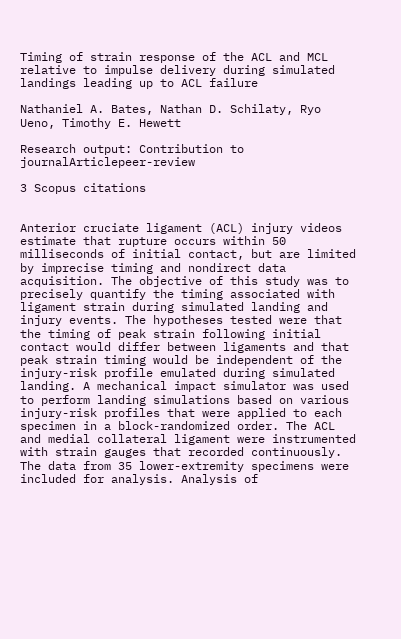Timing of strain response of the ACL and MCL relative to impulse delivery during simulated landings leading up to ACL failure

Nathaniel A. Bates, Nathan D. Schilaty, Ryo Ueno, Timothy E. Hewett

Research output: Contribution to journalArticlepeer-review

3 Scopus citations


Anterior cruciate ligament (ACL) injury videos estimate that rupture occurs within 50 milliseconds of initial contact, but are limited by imprecise timing and nondirect data acquisition. The objective of this study was to precisely quantify the timing associated with ligament strain during simulated landing and injury events. The hypotheses tested were that the timing of peak strain following initial contact would differ between ligaments and that peak strain timing would be independent of the injury-risk profile emulated during simulated landing. A mechanical impact simulator was used to perform landing simulations based on various injury-risk profiles that were applied to each specimen in a block-randomized order. The ACL and medial collateral ligament were instrumented with strain gauges that recorded continuously. The data from 35 lower-extremity specimens were included for analysis. Analysis of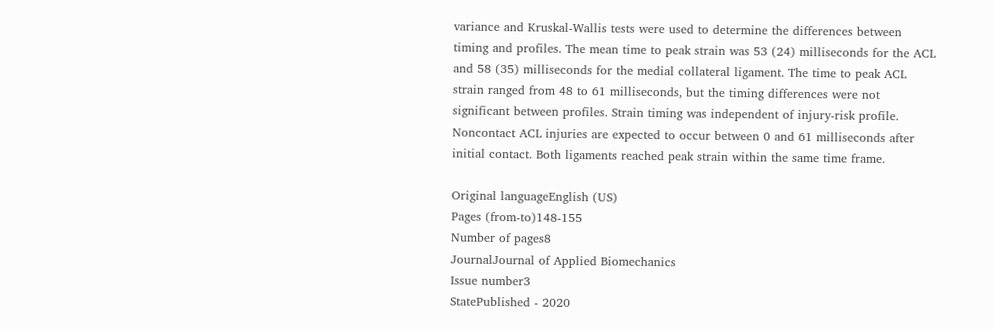variance and Kruskal-Wallis tests were used to determine the differences between timing and profiles. The mean time to peak strain was 53 (24) milliseconds for the ACL and 58 (35) milliseconds for the medial collateral ligament. The time to peak ACL strain ranged from 48 to 61 milliseconds, but the timing differences were not significant between profiles. Strain timing was independent of injury-risk profile. Noncontact ACL injuries are expected to occur between 0 and 61 milliseconds after initial contact. Both ligaments reached peak strain within the same time frame.

Original languageEnglish (US)
Pages (from-to)148-155
Number of pages8
JournalJournal of Applied Biomechanics
Issue number3
StatePublished - 2020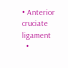• Anterior cruciate ligament
  •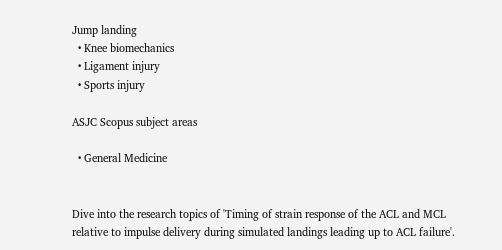Jump landing
  • Knee biomechanics
  • Ligament injury
  • Sports injury

ASJC Scopus subject areas

  • General Medicine


Dive into the research topics of 'Timing of strain response of the ACL and MCL relative to impulse delivery during simulated landings leading up to ACL failure'.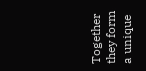Together they form a unique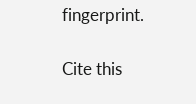fingerprint.

Cite this